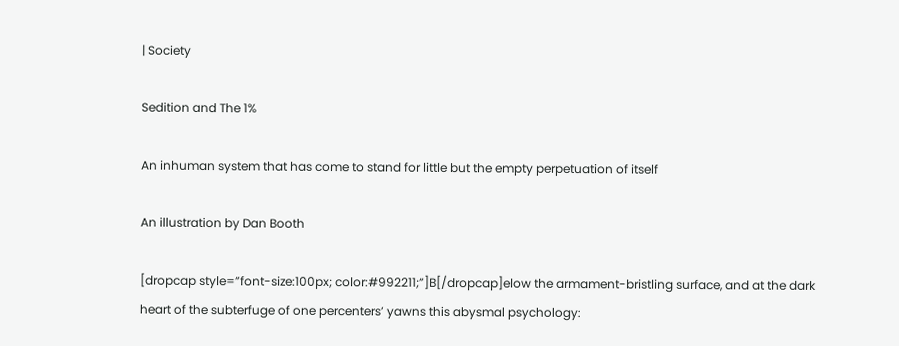| Society

Sedition and The 1%

An inhuman system that has come to stand for little but the empty perpetuation of itself

An illustration by Dan Booth

[dropcap style=”font-size:100px; color:#992211;”]B[/dropcap]elow the armament-bristling surface, and at the dark heart of the subterfuge of one percenters’ yawns this abysmal psychology: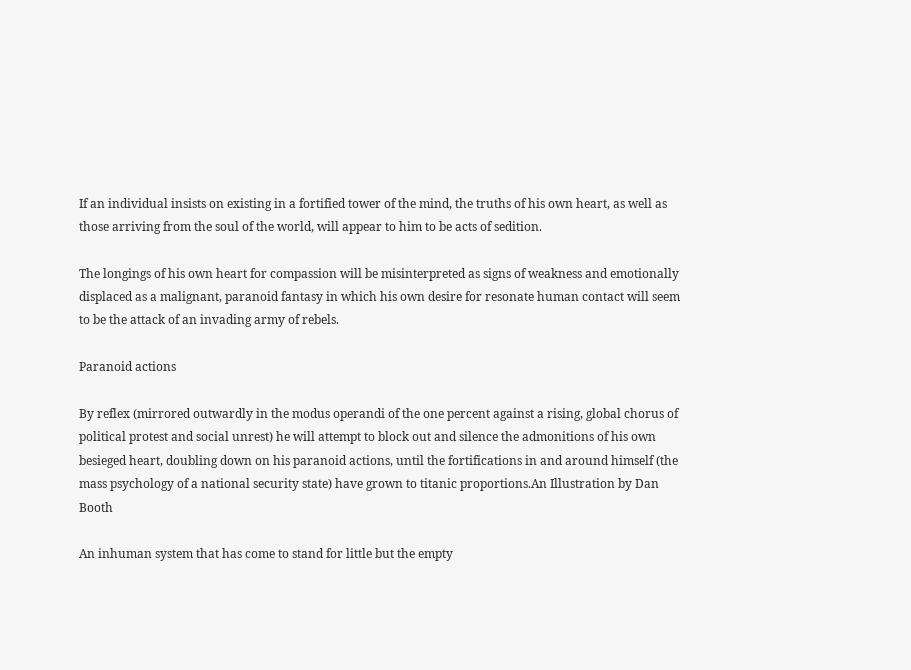If an individual insists on existing in a fortified tower of the mind, the truths of his own heart, as well as those arriving from the soul of the world, will appear to him to be acts of sedition.

The longings of his own heart for compassion will be misinterpreted as signs of weakness and emotionally displaced as a malignant, paranoid fantasy in which his own desire for resonate human contact will seem to be the attack of an invading army of rebels.

Paranoid actions

By reflex (mirrored outwardly in the modus operandi of the one percent against a rising, global chorus of political protest and social unrest) he will attempt to block out and silence the admonitions of his own besieged heart, doubling down on his paranoid actions, until the fortifications in and around himself (the mass psychology of a national security state) have grown to titanic proportions.An Illustration by Dan Booth

An inhuman system that has come to stand for little but the empty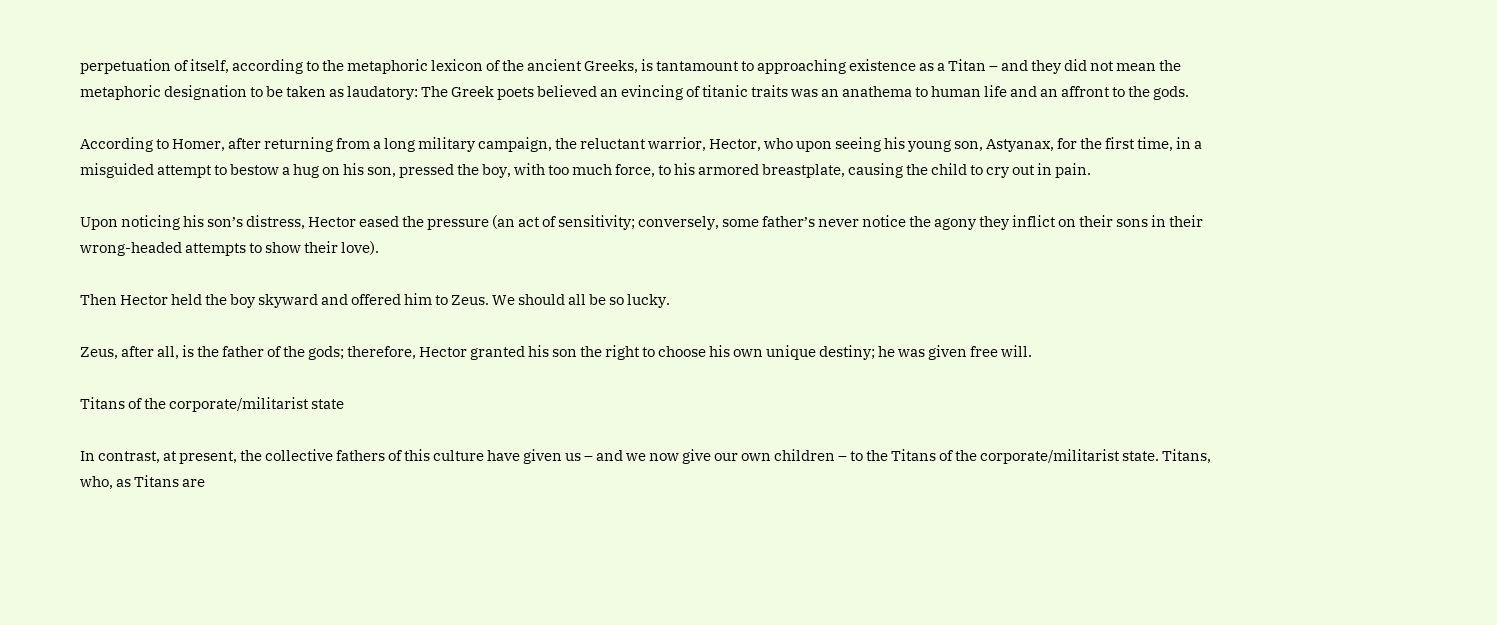perpetuation of itself, according to the metaphoric lexicon of the ancient Greeks, is tantamount to approaching existence as a Titan – and they did not mean the metaphoric designation to be taken as laudatory: The Greek poets believed an evincing of titanic traits was an anathema to human life and an affront to the gods.

According to Homer, after returning from a long military campaign, the reluctant warrior, Hector, who upon seeing his young son, Astyanax, for the first time, in a misguided attempt to bestow a hug on his son, pressed the boy, with too much force, to his armored breastplate, causing the child to cry out in pain.

Upon noticing his son’s distress, Hector eased the pressure (an act of sensitivity; conversely, some father’s never notice the agony they inflict on their sons in their wrong-headed attempts to show their love).

Then Hector held the boy skyward and offered him to Zeus. We should all be so lucky.

Zeus, after all, is the father of the gods; therefore, Hector granted his son the right to choose his own unique destiny; he was given free will.

Titans of the corporate/militarist state

In contrast, at present, the collective fathers of this culture have given us – and we now give our own children – to the Titans of the corporate/militarist state. Titans, who, as Titans are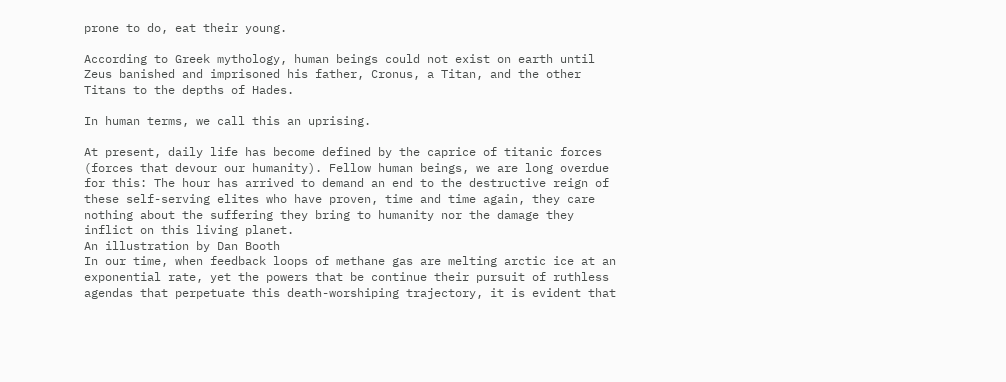prone to do, eat their young.

According to Greek mythology, human beings could not exist on earth until Zeus banished and imprisoned his father, Cronus, a Titan, and the other Titans to the depths of Hades.

In human terms, we call this an uprising.

At present, daily life has become defined by the caprice of titanic forces (forces that devour our humanity). Fellow human beings, we are long overdue for this: The hour has arrived to demand an end to the destructive reign of these self-serving elites who have proven, time and time again, they care nothing about the suffering they bring to humanity nor the damage they inflict on this living planet.
An illustration by Dan Booth
In our time, when feedback loops of methane gas are melting arctic ice at an exponential rate, yet the powers that be continue their pursuit of ruthless agendas that perpetuate this death-worshiping trajectory, it is evident that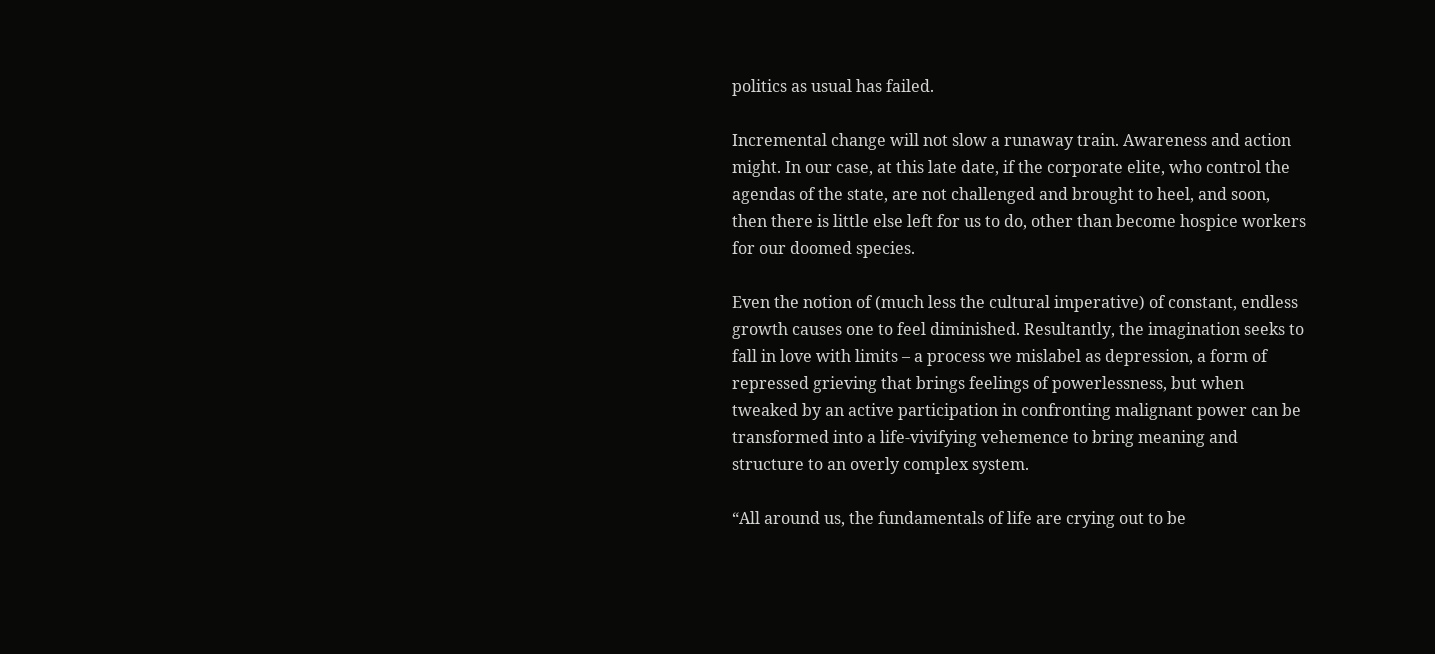politics as usual has failed.

Incremental change will not slow a runaway train. Awareness and action might. In our case, at this late date, if the corporate elite, who control the agendas of the state, are not challenged and brought to heel, and soon, then there is little else left for us to do, other than become hospice workers for our doomed species.

Even the notion of (much less the cultural imperative) of constant, endless growth causes one to feel diminished. Resultantly, the imagination seeks to fall in love with limits – a process we mislabel as depression, a form of repressed grieving that brings feelings of powerlessness, but when tweaked by an active participation in confronting malignant power can be transformed into a life-vivifying vehemence to bring meaning and structure to an overly complex system.

“All around us, the fundamentals of life are crying out to be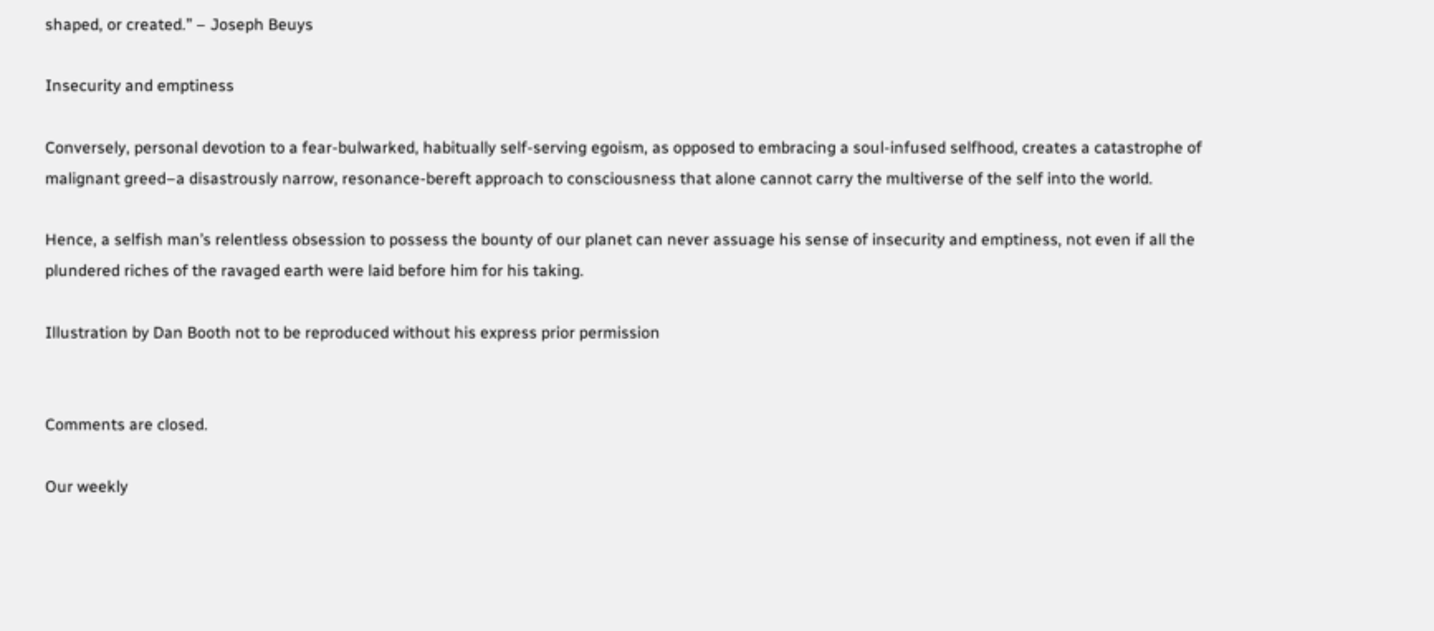shaped, or created.” – Joseph Beuys

Insecurity and emptiness

Conversely, personal devotion to a fear-bulwarked, habitually self-serving egoism, as opposed to embracing a soul-infused selfhood, creates a catastrophe of malignant greed–a disastrously narrow, resonance-bereft approach to consciousness that alone cannot carry the multiverse of the self into the world.

Hence, a selfish man’s relentless obsession to possess the bounty of our planet can never assuage his sense of insecurity and emptiness, not even if all the plundered riches of the ravaged earth were laid before him for his taking.

Illustration by Dan Booth not to be reproduced without his express prior permission


Comments are closed.

Our weekly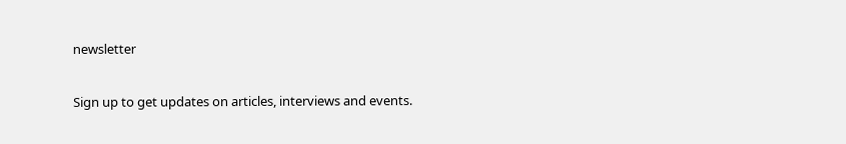newsletter

Sign up to get updates on articles, interviews and events.